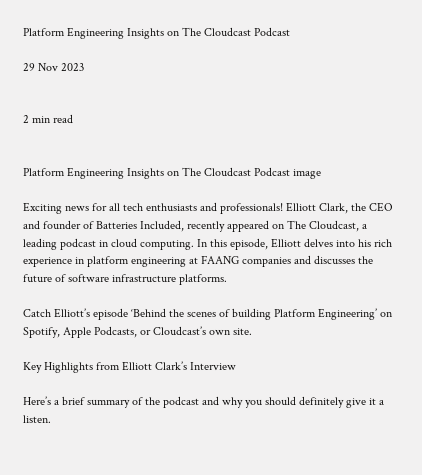Platform Engineering Insights on The Cloudcast Podcast

29 Nov 2023


2 min read


Platform Engineering Insights on The Cloudcast Podcast image

Exciting news for all tech enthusiasts and professionals! Elliott Clark, the CEO and founder of Batteries Included, recently appeared on The Cloudcast, a leading podcast in cloud computing. In this episode, Elliott delves into his rich experience in platform engineering at FAANG companies and discusses the future of software infrastructure platforms.

Catch Elliott’s episode ‘Behind the scenes of building Platform Engineering’ on Spotify, Apple Podcasts, or Cloudcast’s own site.

Key Highlights from Elliott Clark’s Interview

Here’s a brief summary of the podcast and why you should definitely give it a listen.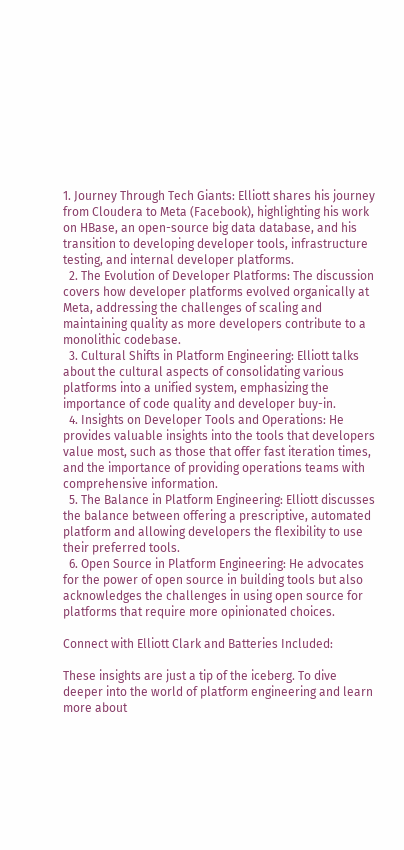1. Journey Through Tech Giants: Elliott shares his journey from Cloudera to Meta (Facebook), highlighting his work on HBase, an open-source big data database, and his transition to developing developer tools, infrastructure testing, and internal developer platforms.
  2. The Evolution of Developer Platforms: The discussion covers how developer platforms evolved organically at Meta, addressing the challenges of scaling and maintaining quality as more developers contribute to a monolithic codebase.
  3. Cultural Shifts in Platform Engineering: Elliott talks about the cultural aspects of consolidating various platforms into a unified system, emphasizing the importance of code quality and developer buy-in.
  4. Insights on Developer Tools and Operations: He provides valuable insights into the tools that developers value most, such as those that offer fast iteration times, and the importance of providing operations teams with comprehensive information.
  5. The Balance in Platform Engineering: Elliott discusses the balance between offering a prescriptive, automated platform and allowing developers the flexibility to use their preferred tools.
  6. Open Source in Platform Engineering: He advocates for the power of open source in building tools but also acknowledges the challenges in using open source for platforms that require more opinionated choices.

Connect with Elliott Clark and Batteries Included:

These insights are just a tip of the iceberg. To dive deeper into the world of platform engineering and learn more about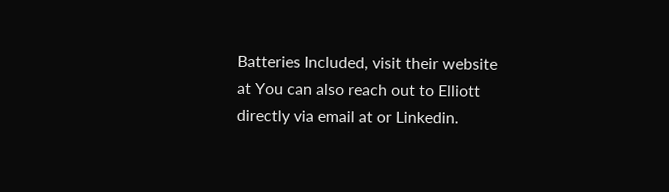Batteries Included, visit their website at You can also reach out to Elliott directly via email at or Linkedin.